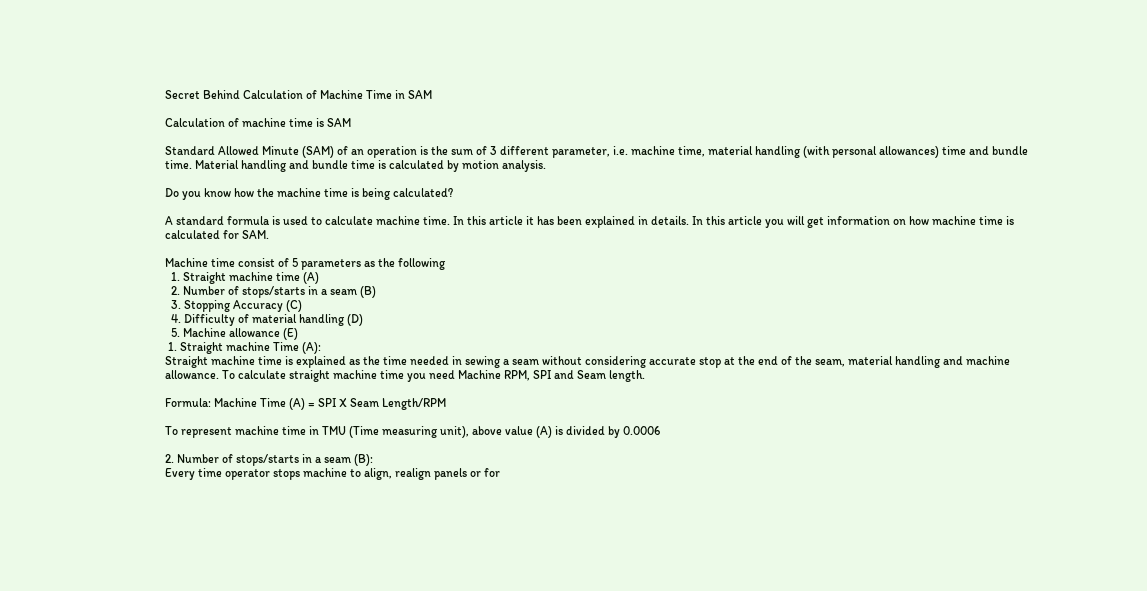Secret Behind Calculation of Machine Time in SAM

Calculation of machine time is SAM

Standard Allowed Minute (SAM) of an operation is the sum of 3 different parameter, i.e. machine time, material handling (with personal allowances) time and bundle time. Material handling and bundle time is calculated by motion analysis.

Do you know how the machine time is being calculated?

A standard formula is used to calculate machine time. In this article it has been explained in details. In this article you will get information on how machine time is calculated for SAM.

Machine time consist of 5 parameters as the following
  1. Straight machine time (A)
  2. Number of stops/starts in a seam (B)
  3. Stopping Accuracy (C)
  4. Difficulty of material handling (D)
  5. Machine allowance (E)
 1. Straight machine Time (A):
Straight machine time is explained as the time needed in sewing a seam without considering accurate stop at the end of the seam, material handling and machine allowance. To calculate straight machine time you need Machine RPM, SPI and Seam length.

Formula: Machine Time (A) = SPI X Seam Length/RPM

To represent machine time in TMU (Time measuring unit), above value (A) is divided by 0.0006

2. Number of stops/starts in a seam (B):
Every time operator stops machine to align, realign panels or for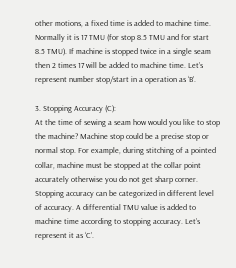other motions, a fixed time is added to machine time. Normally it is 17 TMU (for stop 8.5 TMU and for start 8.5 TMU). If machine is stopped twice in a single seam then 2 times 17 will be added to machine time. Let’s represent number stop/start in a operation as ‘B’.

3. Stopping Accuracy (C):
At the time of sewing a seam how would you like to stop the machine? Machine stop could be a precise stop or normal stop. For example, during stitching of a pointed collar, machine must be stopped at the collar point accurately otherwise you do not get sharp corner. Stopping accuracy can be categorized in different level of accuracy. A differential TMU value is added to machine time according to stopping accuracy. Let’s represent it as ‘C’.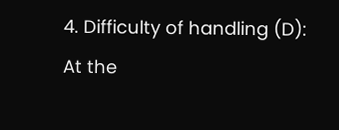4. Difficulty of handling (D):
At the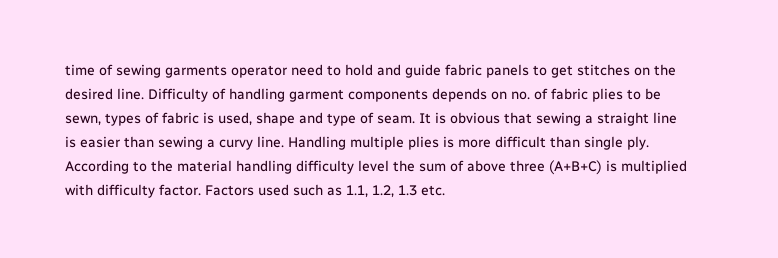time of sewing garments operator need to hold and guide fabric panels to get stitches on the desired line. Difficulty of handling garment components depends on no. of fabric plies to be sewn, types of fabric is used, shape and type of seam. It is obvious that sewing a straight line is easier than sewing a curvy line. Handling multiple plies is more difficult than single ply. According to the material handling difficulty level the sum of above three (A+B+C) is multiplied with difficulty factor. Factors used such as 1.1, 1.2, 1.3 etc.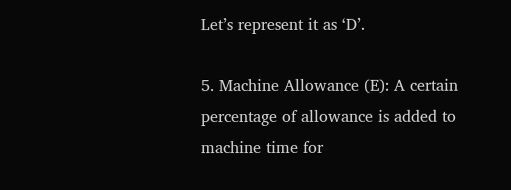Let’s represent it as ‘D’.

5. Machine Allowance (E): A certain percentage of allowance is added to machine time for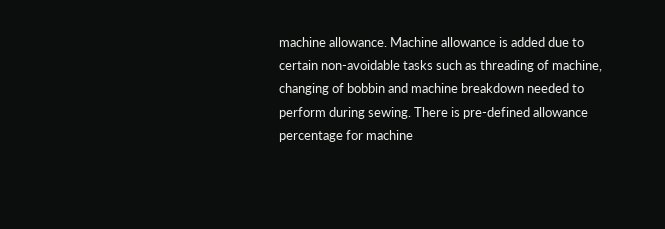machine allowance. Machine allowance is added due to certain non-avoidable tasks such as threading of machine, changing of bobbin and machine breakdown needed to perform during sewing. There is pre-defined allowance percentage for machine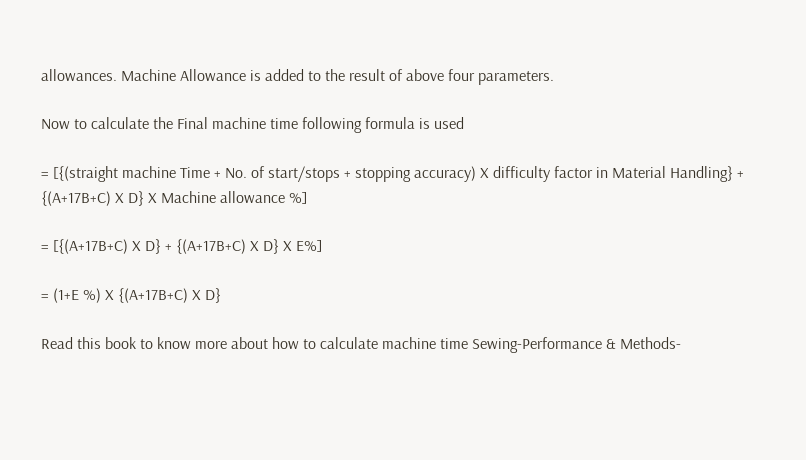allowances. Machine Allowance is added to the result of above four parameters.

Now to calculate the Final machine time following formula is used

= [{(straight machine Time + No. of start/stops + stopping accuracy) X difficulty factor in Material Handling} + {(A+17B+C) X D} X Machine allowance %]

= [{(A+17B+C) X D} + {(A+17B+C) X D} X E%]

= (1+E %) X {(A+17B+C) X D}

Read this book to know more about how to calculate machine time Sewing-Performance & Methods-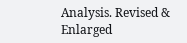Analysis. Revised & Enlarged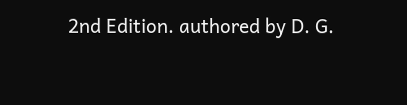2nd Edition. authored by D. G.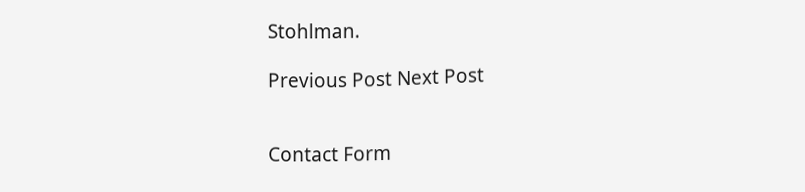Stohlman.

Previous Post Next Post


Contact Form